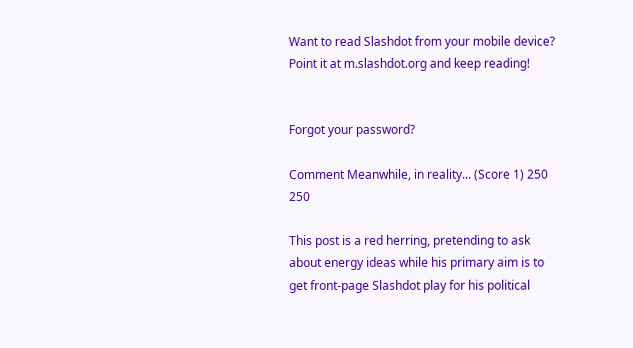Want to read Slashdot from your mobile device? Point it at m.slashdot.org and keep reading!


Forgot your password?

Comment Meanwhile, in reality... (Score 1) 250 250

This post is a red herring, pretending to ask about energy ideas while his primary aim is to get front-page Slashdot play for his political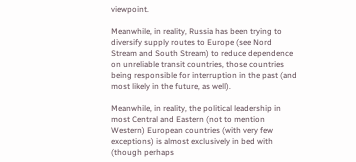viewpoint.

Meanwhile, in reality, Russia has been trying to diversify supply routes to Europe (see Nord Stream and South Stream) to reduce dependence on unreliable transit countries, those countries being responsible for interruption in the past (and most likely in the future, as well).

Meanwhile, in reality, the political leadership in most Central and Eastern (not to mention Western) European countries (with very few exceptions) is almost exclusively in bed with (though perhaps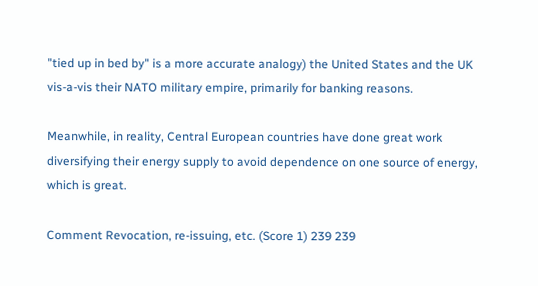"tied up in bed by" is a more accurate analogy) the United States and the UK vis-a-vis their NATO military empire, primarily for banking reasons.

Meanwhile, in reality, Central European countries have done great work diversifying their energy supply to avoid dependence on one source of energy, which is great.

Comment Revocation, re-issuing, etc. (Score 1) 239 239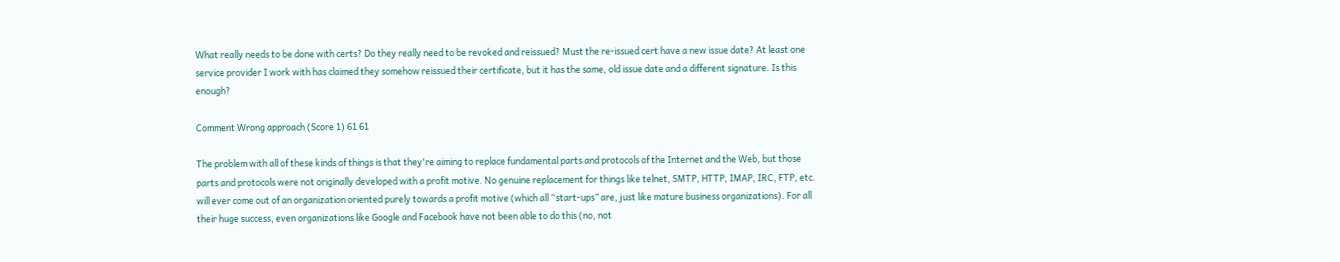What really needs to be done with certs? Do they really need to be revoked and reissued? Must the re-issued cert have a new issue date? At least one service provider I work with has claimed they somehow reissued their certificate, but it has the same, old issue date and a different signature. Is this enough?

Comment Wrong approach (Score 1) 61 61

The problem with all of these kinds of things is that they're aiming to replace fundamental parts and protocols of the Internet and the Web, but those parts and protocols were not originally developed with a profit motive. No genuine replacement for things like telnet, SMTP, HTTP, IMAP, IRC, FTP, etc. will ever come out of an organization oriented purely towards a profit motive (which all “start-ups” are, just like mature business organizations). For all their huge success, even organizations like Google and Facebook have not been able to do this (no, not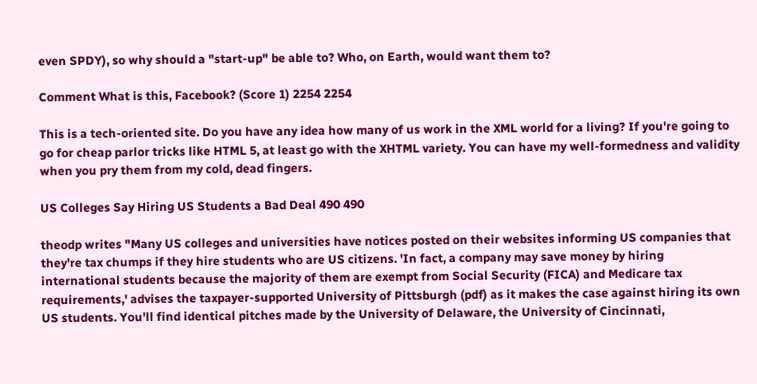even SPDY), so why should a "start-up" be able to? Who, on Earth, would want them to?

Comment What is this, Facebook? (Score 1) 2254 2254

This is a tech-oriented site. Do you have any idea how many of us work in the XML world for a living? If you're going to go for cheap parlor tricks like HTML 5, at least go with the XHTML variety. You can have my well-formedness and validity when you pry them from my cold, dead fingers.

US Colleges Say Hiring US Students a Bad Deal 490 490

theodp writes "Many US colleges and universities have notices posted on their websites informing US companies that they're tax chumps if they hire students who are US citizens. 'In fact, a company may save money by hiring international students because the majority of them are exempt from Social Security (FICA) and Medicare tax requirements,' advises the taxpayer-supported University of Pittsburgh (pdf) as it makes the case against hiring its own US students. You'll find identical pitches made by the University of Delaware, the University of Cincinnati,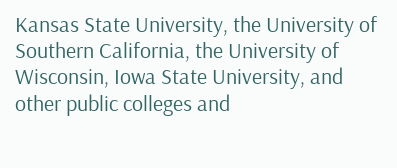Kansas State University, the University of Southern California, the University of Wisconsin, Iowa State University, and other public colleges and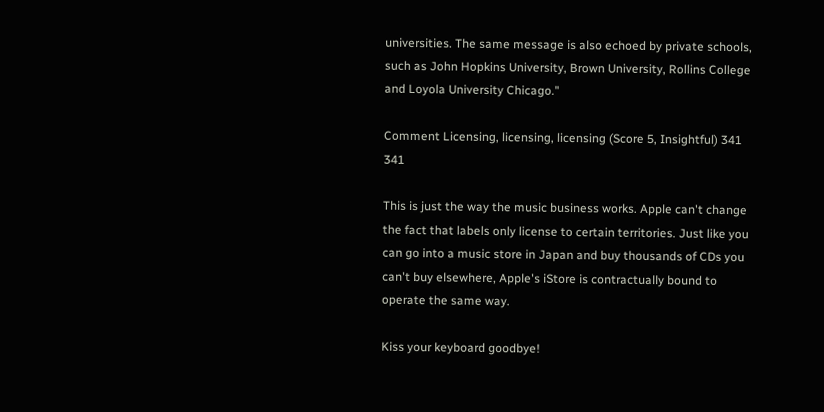universities. The same message is also echoed by private schools, such as John Hopkins University, Brown University, Rollins College and Loyola University Chicago."

Comment Licensing, licensing, licensing (Score 5, Insightful) 341 341

This is just the way the music business works. Apple can't change the fact that labels only license to certain territories. Just like you can go into a music store in Japan and buy thousands of CDs you can't buy elsewhere, Apple's iStore is contractually bound to operate the same way.

Kiss your keyboard goodbye!